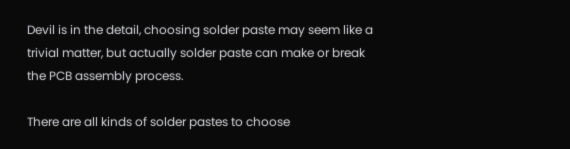Devil is in the detail, choosing solder paste may seem like a trivial matter, but actually solder paste can make or break the PCB assembly process.

There are all kinds of solder pastes to choose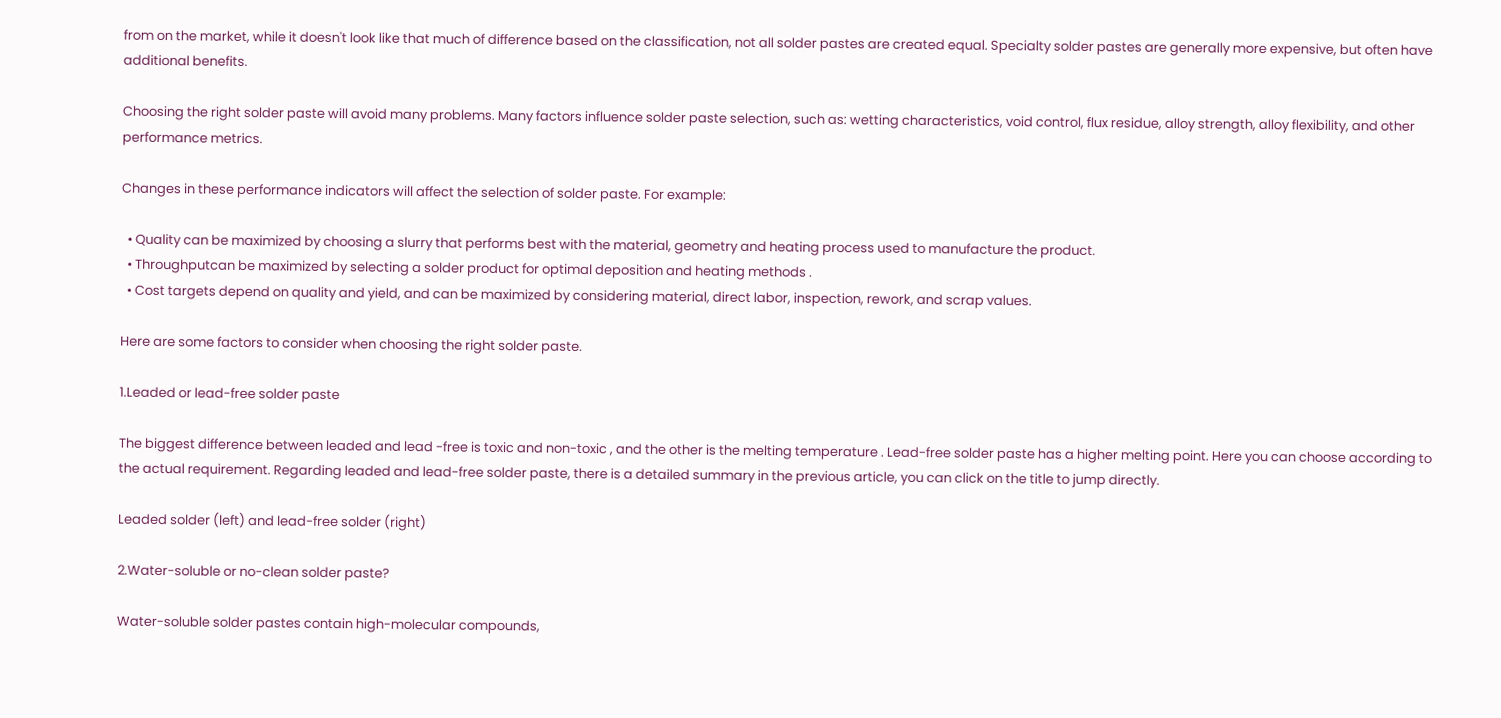from on the market, while it doesn't look like that much of difference based on the classification, not all solder pastes are created equal. Specialty solder pastes are generally more expensive, but often have additional benefits.

Choosing the right solder paste will avoid many problems. Many factors influence solder paste selection, such as: wetting characteristics, void control, flux residue, alloy strength, alloy flexibility, and other performance metrics.

Changes in these performance indicators will affect the selection of solder paste. For example:

  • Quality can be maximized by choosing a slurry that performs best with the material, geometry and heating process used to manufacture the product.
  • Throughputcan be maximized by selecting a solder product for optimal deposition and heating methods .
  • Cost targets depend on quality and yield, and can be maximized by considering material, direct labor, inspection, rework, and scrap values.

Here are some factors to consider when choosing the right solder paste.

1.Leaded or lead-free solder paste

The biggest difference between leaded and lead -free is toxic and non-toxic , and the other is the melting temperature . Lead-free solder paste has a higher melting point. Here you can choose according to the actual requirement. Regarding leaded and lead-free solder paste, there is a detailed summary in the previous article, you can click on the title to jump directly.

Leaded solder (left) and lead-free solder (right)

2.Water-soluble or no-clean solder paste?

Water-soluble solder pastes contain high-molecular compounds,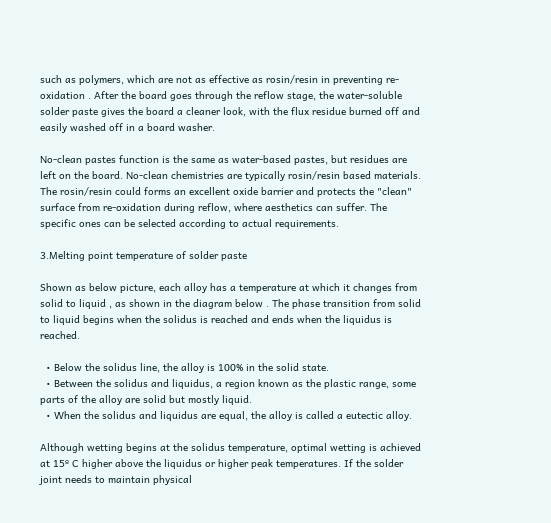such as polymers, which are not as effective as rosin/resin in preventing re-oxidation . After the board goes through the reflow stage, the water-soluble solder paste gives the board a cleaner look, with the flux residue burned off and easily washed off in a board washer.

No-clean pastes function is the same as water-based pastes, but residues are left on the board. No-clean chemistries are typically rosin/resin based materials. The rosin/resin could forms an excellent oxide barrier and protects the "clean" surface from re-oxidation during reflow, where aesthetics can suffer. The specific ones can be selected according to actual requirements.

3.Melting point temperature of solder paste

Shown as below picture, each alloy has a temperature at which it changes from solid to liquid , as shown in the diagram below . The phase transition from solid to liquid begins when the solidus is reached and ends when the liquidus is reached.

  • Below the solidus line, the alloy is 100% in the solid state.
  • Between the solidus and liquidus, a region known as the plastic range, some parts of the alloy are solid but mostly liquid.
  • When the solidus and liquidus are equal, the alloy is called a eutectic alloy.

Although wetting begins at the solidus temperature, optimal wetting is achieved at 15º C higher above the liquidus or higher peak temperatures. If the solder joint needs to maintain physical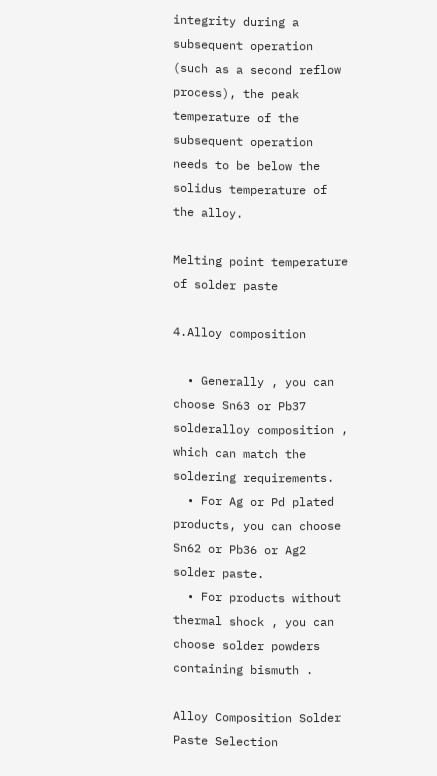integrity during a subsequent operation (such as a second reflow process), the peak temperature of the subsequent operation needs to be below the solidus temperature of the alloy.

Melting point temperature of solder paste

4.Alloy composition

  • Generally , you can choose Sn63 or Pb37 solderalloy composition , which can match the soldering requirements.
  • For Ag or Pd plated products, you can choose Sn62 or Pb36 or Ag2 solder paste.
  • For products without thermal shock , you can choose solder powders containing bismuth .

Alloy Composition Solder Paste Selection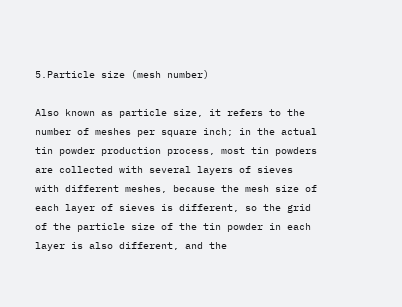5.Particle size (mesh number)

Also known as particle size, it refers to the number of meshes per square inch; in the actual tin powder production process, most tin powders are collected with several layers of sieves with different meshes, because the mesh size of each layer of sieves is different, so the grid of the particle size of the tin powder in each layer is also different, and the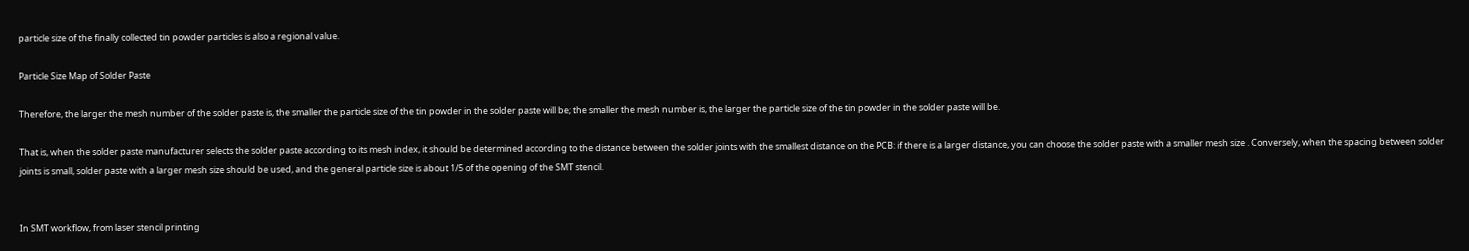particle size of the finally collected tin powder particles is also a regional value.

Particle Size Map of Solder Paste

Therefore, the larger the mesh number of the solder paste is, the smaller the particle size of the tin powder in the solder paste will be; the smaller the mesh number is, the larger the particle size of the tin powder in the solder paste will be.

That is, when the solder paste manufacturer selects the solder paste according to its mesh index, it should be determined according to the distance between the solder joints with the smallest distance on the PCB: if there is a larger distance, you can choose the solder paste with a smaller mesh size . Conversely, when the spacing between solder joints is small, solder paste with a larger mesh size should be used, and the general particle size is about 1/5 of the opening of the SMT stencil.


In SMT workflow, from laser stencil printing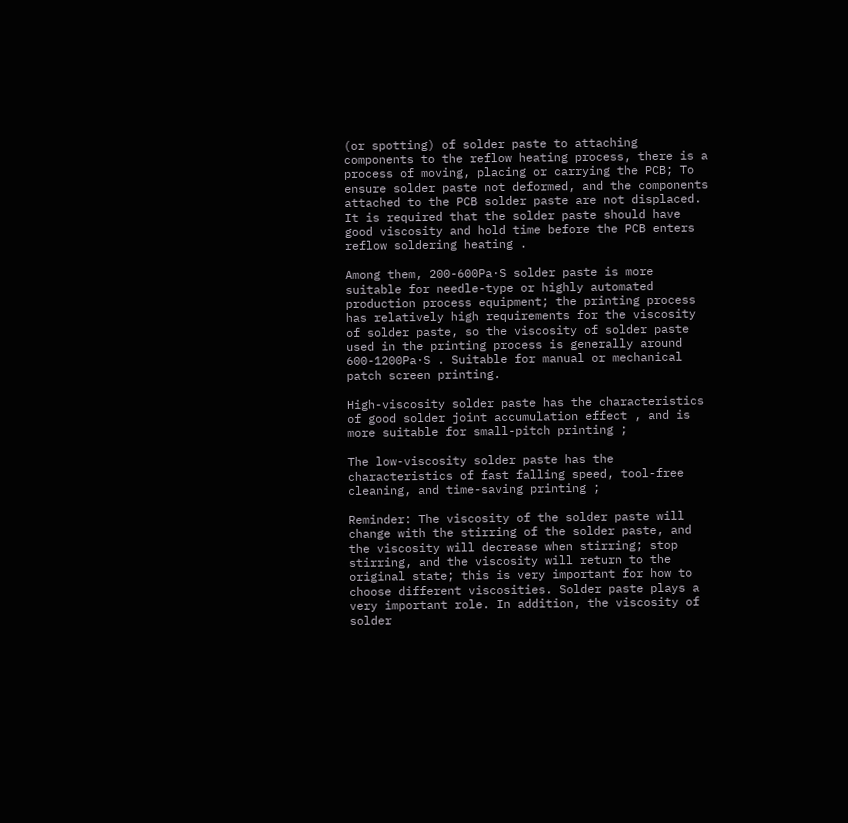(or spotting) of solder paste to attaching components to the reflow heating process, there is a process of moving, placing or carrying the PCB; To ensure solder paste not deformed, and the components attached to the PCB solder paste are not displaced. It is required that the solder paste should have good viscosity and hold time before the PCB enters reflow soldering heating .

Among them, 200-600Pa·S solder paste is more suitable for needle-type or highly automated production process equipment; the printing process has relatively high requirements for the viscosity of solder paste, so the viscosity of solder paste used in the printing process is generally around 600-1200Pa·S . Suitable for manual or mechanical patch screen printing.

High-viscosity solder paste has the characteristics of good solder joint accumulation effect , and is more suitable for small-pitch printing ;

The low-viscosity solder paste has the characteristics of fast falling speed, tool-free cleaning, and time-saving printing ;

Reminder: The viscosity of the solder paste will change with the stirring of the solder paste, and the viscosity will decrease when stirring; stop stirring, and the viscosity will return to the original state; this is very important for how to choose different viscosities. Solder paste plays a very important role. In addition, the viscosity of solder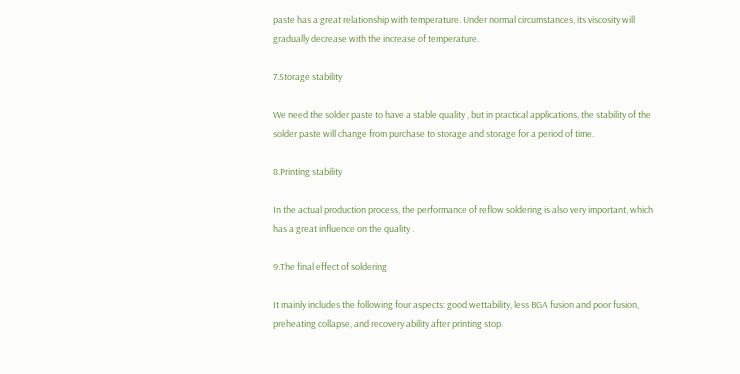paste has a great relationship with temperature. Under normal circumstances, its viscosity will gradually decrease with the increase of temperature.

7.Storage stability

We need the solder paste to have a stable quality , but in practical applications, the stability of the solder paste will change from purchase to storage and storage for a period of time.

8.Printing stability

In the actual production process, the performance of reflow soldering is also very important, which has a great influence on the quality .

9.The final effect of soldering

It mainly includes the following four aspects: good wettability, less BGA fusion and poor fusion, preheating collapse, and recovery ability after printing stop.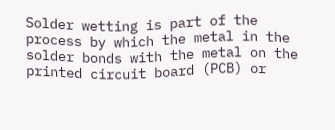Solder wetting is part of the process by which the metal in the solder bonds with the metal on the printed circuit board (PCB) or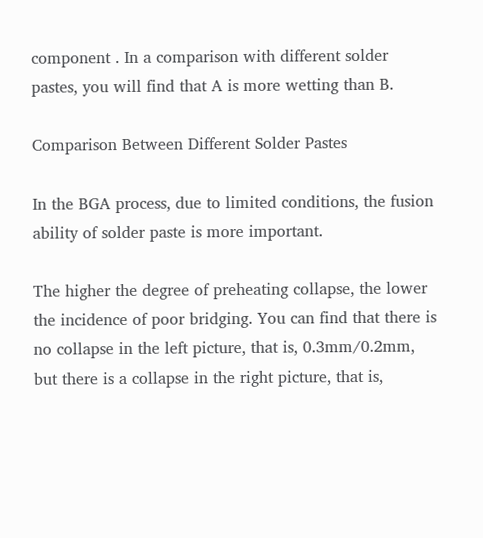component . In a comparison with different solder pastes, you will find that A is more wetting than B.

Comparison Between Different Solder Pastes

In the BGA process, due to limited conditions, the fusion ability of solder paste is more important.

The higher the degree of preheating collapse, the lower the incidence of poor bridging. You can find that there is no collapse in the left picture, that is, 0.3mm/0.2mm, but there is a collapse in the right picture, that is,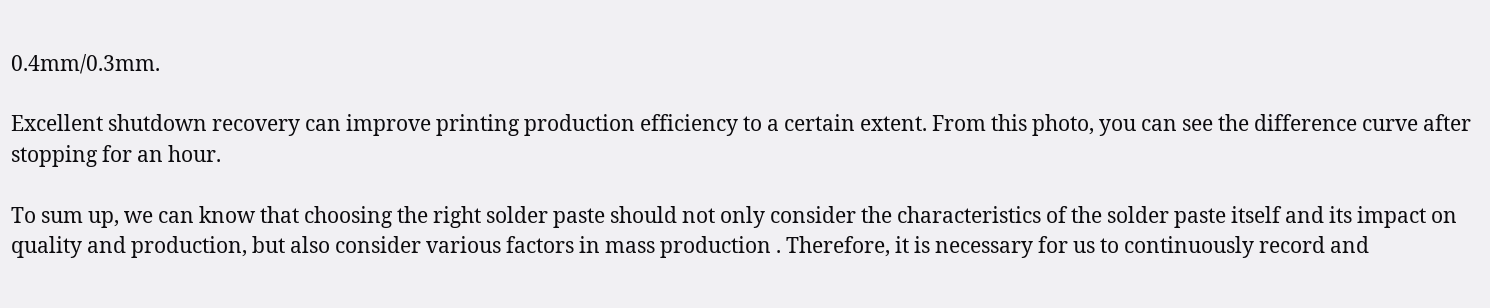0.4mm/0.3mm.

Excellent shutdown recovery can improve printing production efficiency to a certain extent. From this photo, you can see the difference curve after stopping for an hour.

To sum up, we can know that choosing the right solder paste should not only consider the characteristics of the solder paste itself and its impact on quality and production, but also consider various factors in mass production . Therefore, it is necessary for us to continuously record and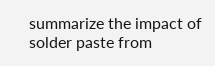summarize the impact of solder paste from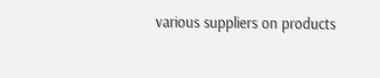various suppliers on products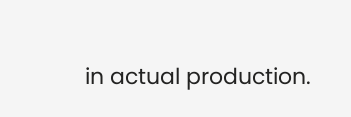in actual production.